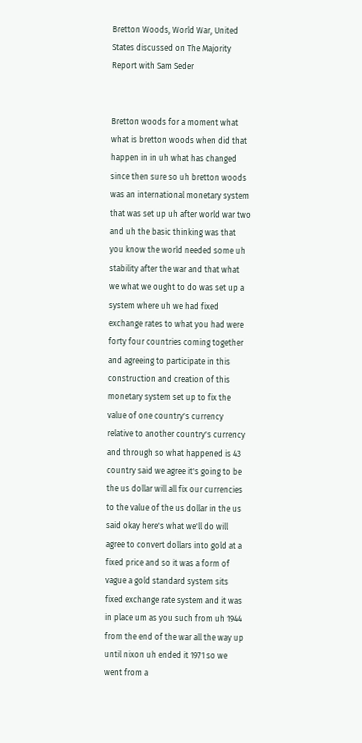Bretton Woods, World War, United States discussed on The Majority Report with Sam Seder


Bretton woods for a moment what what is bretton woods when did that happen in in uh what has changed since then sure so uh bretton woods was an international monetary system that was set up uh after world war two and uh the basic thinking was that you know the world needed some uh stability after the war and that what we what we ought to do was set up a system where uh we had fixed exchange rates to what you had were forty four countries coming together and agreeing to participate in this construction and creation of this monetary system set up to fix the value of one country's currency relative to another country's currency and through so what happened is 43 country said we agree it's going to be the us dollar will all fix our currencies to the value of the us dollar in the us said okay here's what we'll do will agree to convert dollars into gold at a fixed price and so it was a form of vague a gold standard system sits fixed exchange rate system and it was in place um as you such from uh 1944 from the end of the war all the way up until nixon uh ended it 1971 so we went from a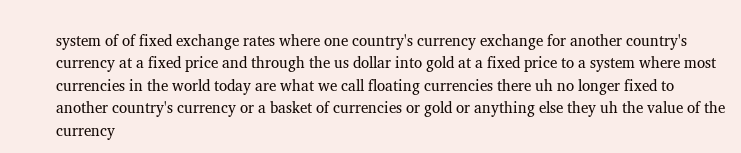system of of fixed exchange rates where one country's currency exchange for another country's currency at a fixed price and through the us dollar into gold at a fixed price to a system where most currencies in the world today are what we call floating currencies there uh no longer fixed to another country's currency or a basket of currencies or gold or anything else they uh the value of the currency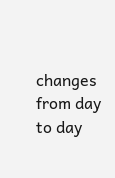changes from day to day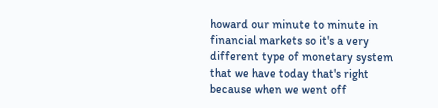howard our minute to minute in financial markets so it's a very different type of monetary system that we have today that's right because when we went off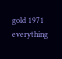gold 1971 everything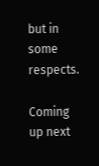but in some respects.

Coming up next